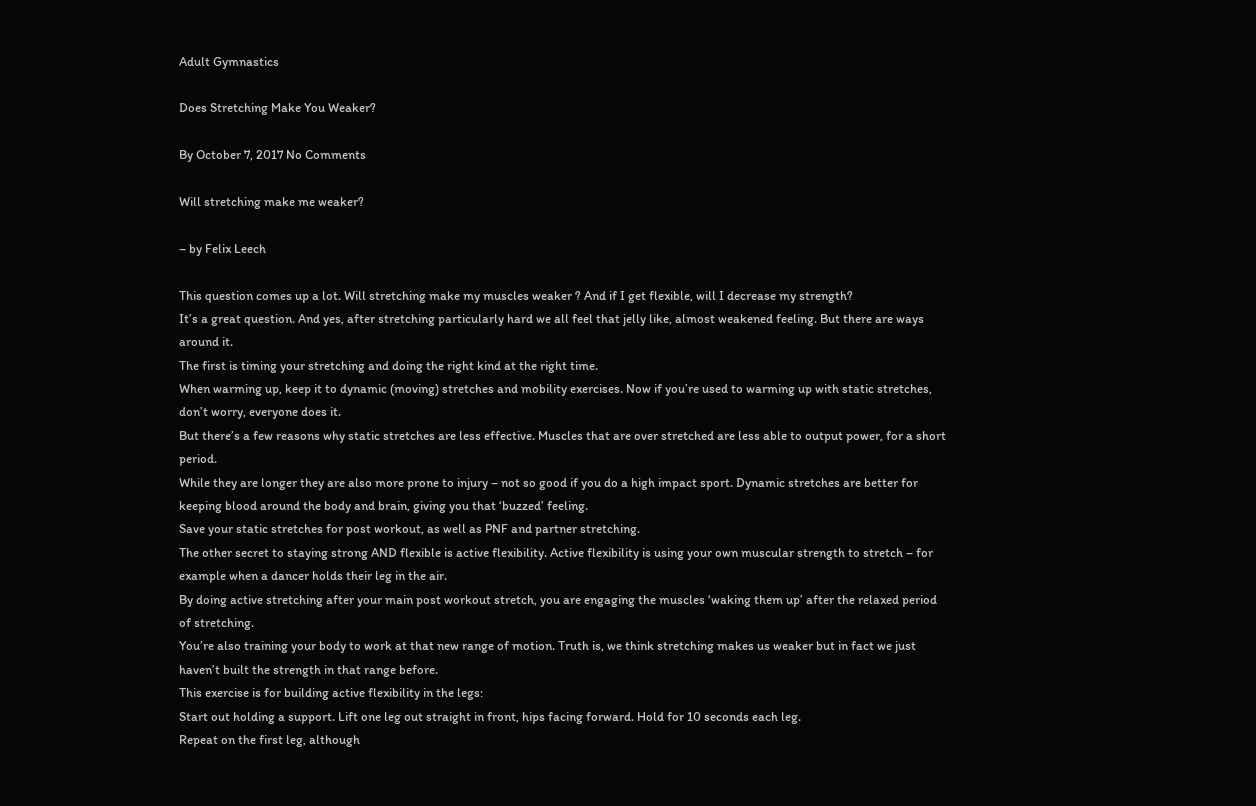Adult Gymnastics

Does Stretching Make You Weaker?

By October 7, 2017 No Comments

Will stretching make me weaker?

– by Felix Leech

This question comes up a lot. Will stretching make my muscles weaker ? And if I get flexible, will I decrease my strength?
It’s a great question. And yes, after stretching particularly hard we all feel that jelly like, almost weakened feeling. But there are ways around it.
The first is timing your stretching and doing the right kind at the right time.
When warming up, keep it to dynamic (moving) stretches and mobility exercises. Now if you’re used to warming up with static stretches, don’t worry, everyone does it.
But there’s a few reasons why static stretches are less effective. Muscles that are over stretched are less able to output power, for a short period.
While they are longer they are also more prone to injury – not so good if you do a high impact sport. Dynamic stretches are better for keeping blood around the body and brain, giving you that ‘buzzed’ feeling.
Save your static stretches for post workout, as well as PNF and partner stretching.
The other secret to staying strong AND flexible is active flexibility. Active flexibility is using your own muscular strength to stretch – for example when a dancer holds their leg in the air.
By doing active stretching after your main post workout stretch, you are engaging the muscles ‘waking them up’ after the relaxed period of stretching.
You’re also training your body to work at that new range of motion. Truth is, we think stretching makes us weaker but in fact we just haven’t built the strength in that range before.
This exercise is for building active flexibility in the legs:
Start out holding a support. Lift one leg out straight in front, hips facing forward. Hold for 10 seconds each leg.
Repeat on the first leg, although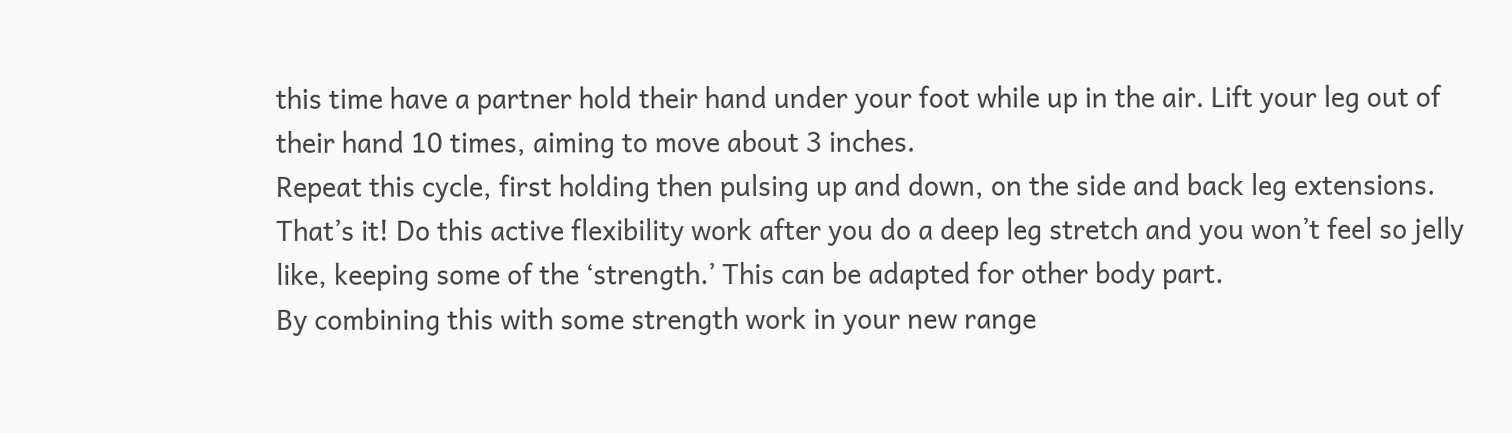this time have a partner hold their hand under your foot while up in the air. Lift your leg out of their hand 10 times, aiming to move about 3 inches.
Repeat this cycle, first holding then pulsing up and down, on the side and back leg extensions.
That’s it! Do this active flexibility work after you do a deep leg stretch and you won’t feel so jelly like, keeping some of the ‘strength.’ This can be adapted for other body part.
By combining this with some strength work in your new range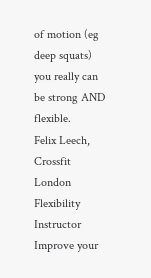of motion (eg deep squats) you really can be strong AND flexible.
Felix Leech, Crossfit London Flexibility Instructor
Improve your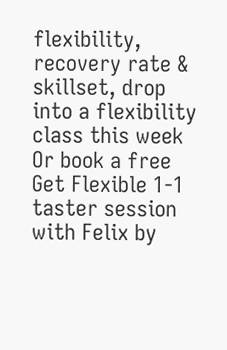flexibility,  recovery rate & skillset, drop into a flexibility class this week
Or book a free Get Flexible 1-1 taster session with Felix by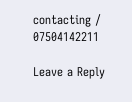contacting / 07504142211

Leave a Reply